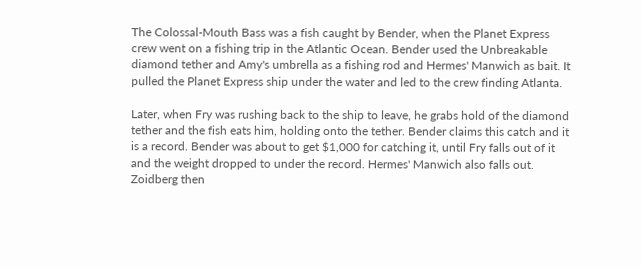The Colossal-Mouth Bass was a fish caught by Bender, when the Planet Express crew went on a fishing trip in the Atlantic Ocean. Bender used the Unbreakable diamond tether and Amy's umbrella as a fishing rod and Hermes' Manwich as bait. It pulled the Planet Express ship under the water and led to the crew finding Atlanta.

Later, when Fry was rushing back to the ship to leave, he grabs hold of the diamond tether and the fish eats him, holding onto the tether. Bender claims this catch and it is a record. Bender was about to get $1,000 for catching it, until Fry falls out of it and the weight dropped to under the record. Hermes' Manwich also falls out. Zoidberg then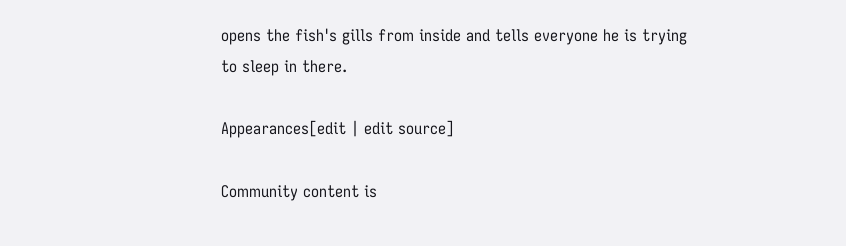opens the fish's gills from inside and tells everyone he is trying to sleep in there.

Appearances[edit | edit source]

Community content is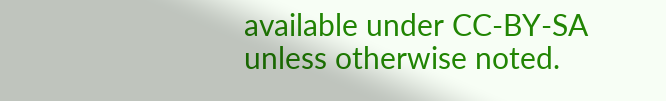available under CC-BY-SA unless otherwise noted.